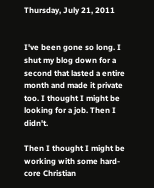Thursday, July 21, 2011


I've been gone so long. I shut my blog down for a second that lasted a entire month and made it private too. I thought I might be looking for a job. Then I didn't.

Then I thought I might be working with some hard-core Christian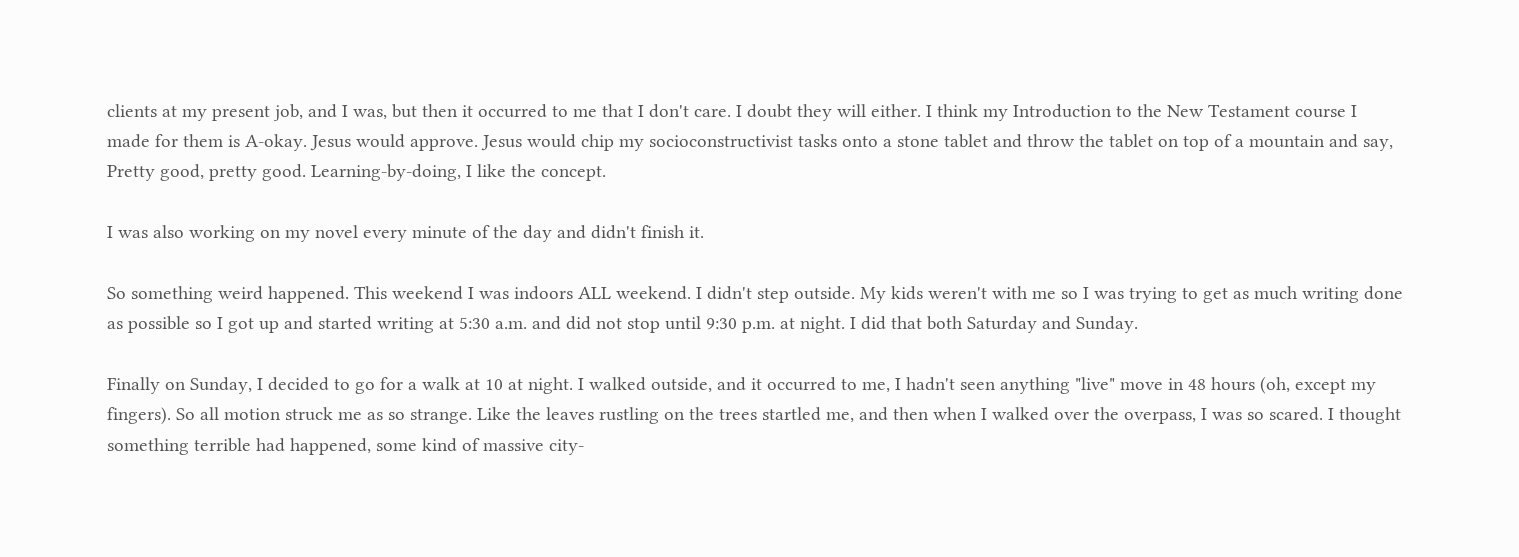clients at my present job, and I was, but then it occurred to me that I don't care. I doubt they will either. I think my Introduction to the New Testament course I made for them is A-okay. Jesus would approve. Jesus would chip my socioconstructivist tasks onto a stone tablet and throw the tablet on top of a mountain and say, Pretty good, pretty good. Learning-by-doing, I like the concept.

I was also working on my novel every minute of the day and didn't finish it.

So something weird happened. This weekend I was indoors ALL weekend. I didn't step outside. My kids weren't with me so I was trying to get as much writing done as possible so I got up and started writing at 5:30 a.m. and did not stop until 9:30 p.m. at night. I did that both Saturday and Sunday.

Finally on Sunday, I decided to go for a walk at 10 at night. I walked outside, and it occurred to me, I hadn't seen anything "live" move in 48 hours (oh, except my fingers). So all motion struck me as so strange. Like the leaves rustling on the trees startled me, and then when I walked over the overpass, I was so scared. I thought something terrible had happened, some kind of massive city-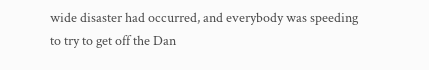wide disaster had occurred, and everybody was speeding to try to get off the Dan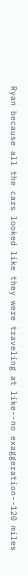Ryan because all the cars looked like they were traveling at like--no exaggeration--120 miles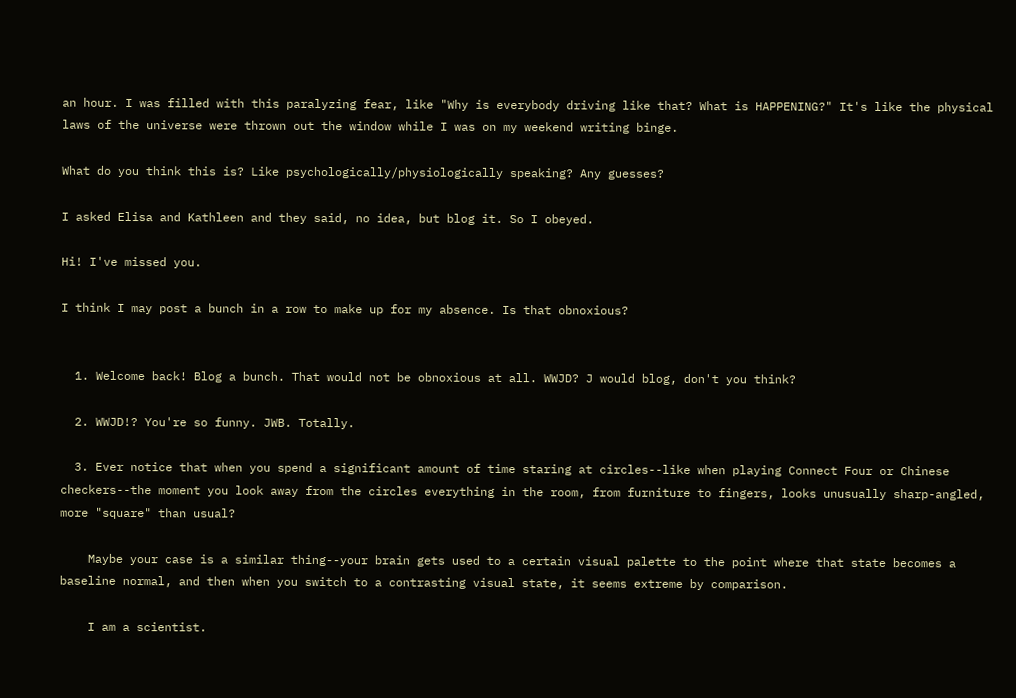an hour. I was filled with this paralyzing fear, like "Why is everybody driving like that? What is HAPPENING?" It's like the physical laws of the universe were thrown out the window while I was on my weekend writing binge.

What do you think this is? Like psychologically/physiologically speaking? Any guesses?

I asked Elisa and Kathleen and they said, no idea, but blog it. So I obeyed.

Hi! I've missed you.

I think I may post a bunch in a row to make up for my absence. Is that obnoxious?


  1. Welcome back! Blog a bunch. That would not be obnoxious at all. WWJD? J would blog, don't you think?

  2. WWJD!? You're so funny. JWB. Totally.

  3. Ever notice that when you spend a significant amount of time staring at circles--like when playing Connect Four or Chinese checkers--the moment you look away from the circles everything in the room, from furniture to fingers, looks unusually sharp-angled, more "square" than usual?

    Maybe your case is a similar thing--your brain gets used to a certain visual palette to the point where that state becomes a baseline normal, and then when you switch to a contrasting visual state, it seems extreme by comparison.

    I am a scientist.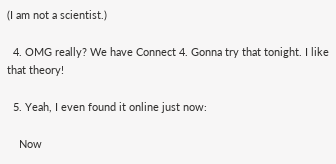(I am not a scientist.)

  4. OMG really? We have Connect 4. Gonna try that tonight. I like that theory!

  5. Yeah, I even found it online just now:

    Now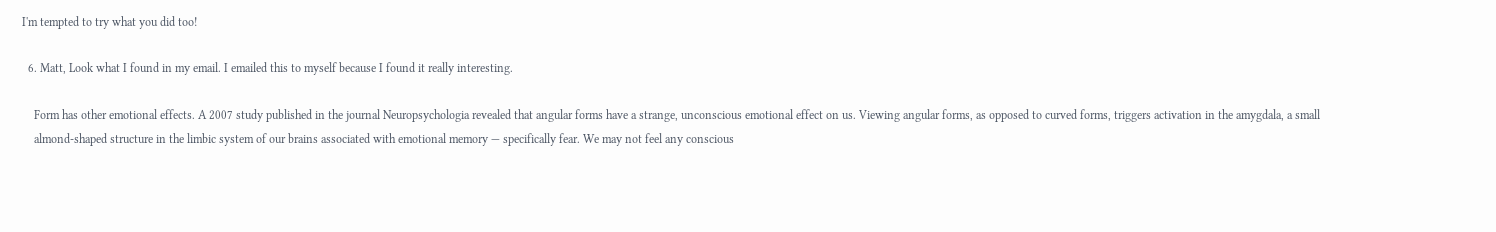I'm tempted to try what you did too!

  6. Matt, Look what I found in my email. I emailed this to myself because I found it really interesting.

    Form has other emotional effects. A 2007 study published in the journal Neuropsychologia revealed that angular forms have a strange, unconscious emotional effect on us. Viewing angular forms, as opposed to curved forms, triggers activation in the amygdala, a small
    almond-shaped structure in the limbic system of our brains associated with emotional memory — specifically fear. We may not feel any conscious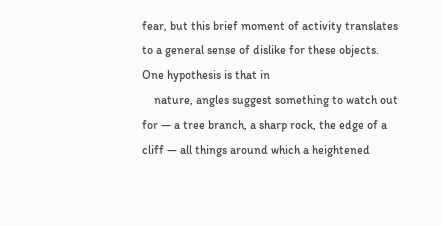fear, but this brief moment of activity translates to a general sense of dislike for these objects. One hypothesis is that in
    nature, angles suggest something to watch out for — a tree branch, a sharp rock, the edge of a cliff — all things around which a heightened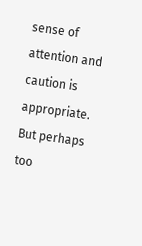sense of attention and caution is appropriate. But perhaps too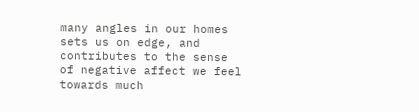many angles in our homes sets us on edge, and contributes to the sense of negative affect we feel towards much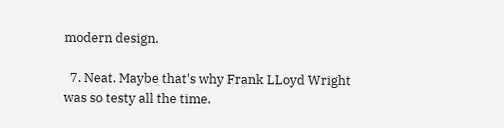modern design.

  7. Neat. Maybe that's why Frank LLoyd Wright was so testy all the time.